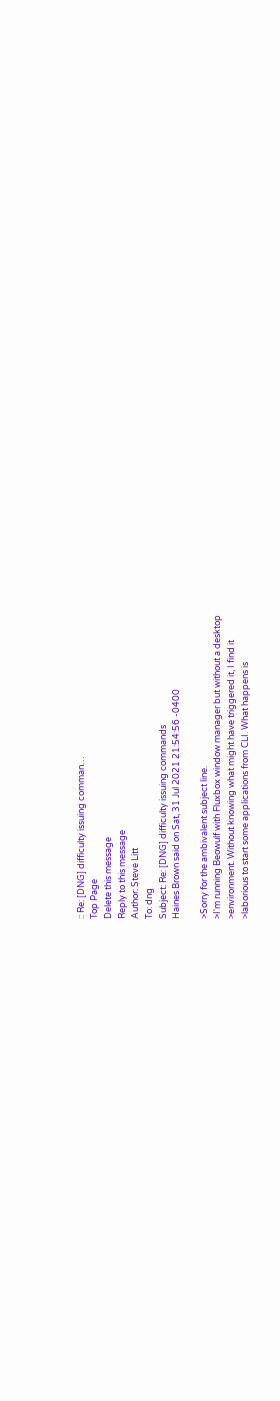:: Re: [DNG] difficulty issuing comman…
Top Page
Delete this message
Reply to this message
Author: Steve Litt
To: dng
Subject: Re: [DNG] difficulty issuing commands
Haines Brown said on Sat, 31 Jul 2021 21:54:56 -0400

>Sorry for the ambivalent subject line.
>I'm running Beowulf with Fluxbox window manager but without a desktop
>environment. Without knowing what might have triggered it, I find it
>laborious to start some applications from CLI. What happens is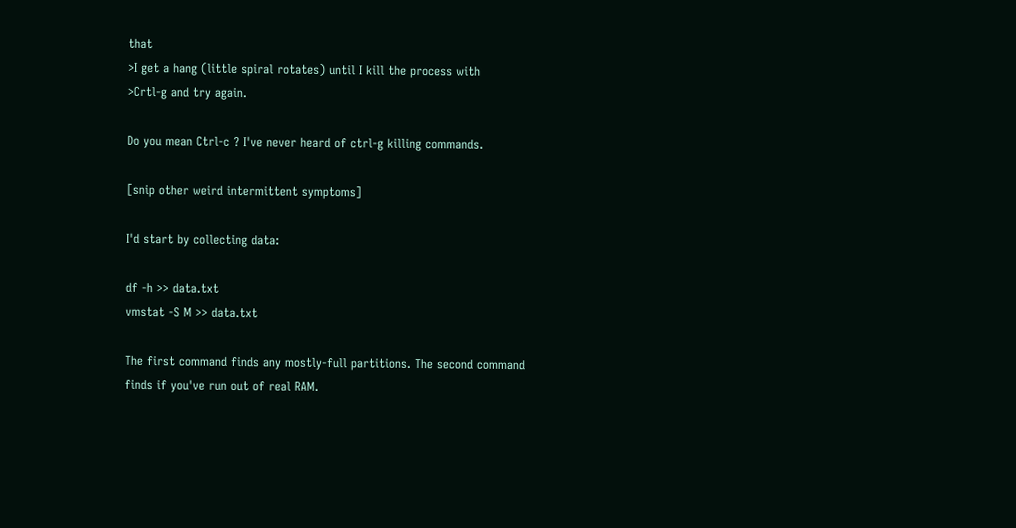that
>I get a hang (little spiral rotates) until I kill the process with
>Crtl-g and try again.

Do you mean Ctrl-c ? I've never heard of ctrl-g killing commands.

[snip other weird intermittent symptoms]

I'd start by collecting data:

df -h >> data.txt
vmstat -S M >> data.txt

The first command finds any mostly-full partitions. The second command
finds if you've run out of real RAM.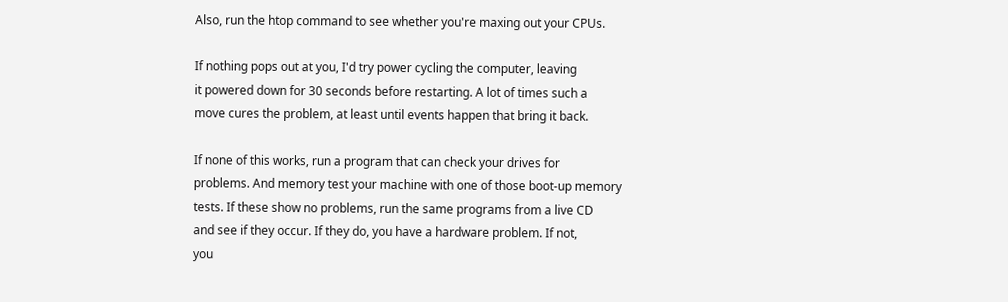Also, run the htop command to see whether you're maxing out your CPUs.

If nothing pops out at you, I'd try power cycling the computer, leaving
it powered down for 30 seconds before restarting. A lot of times such a
move cures the problem, at least until events happen that bring it back.

If none of this works, run a program that can check your drives for
problems. And memory test your machine with one of those boot-up memory
tests. If these show no problems, run the same programs from a live CD
and see if they occur. If they do, you have a hardware problem. If not,
you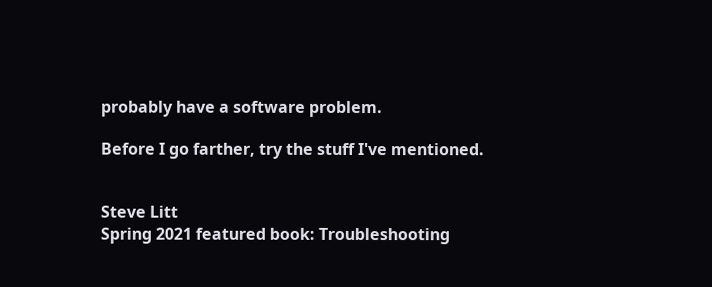probably have a software problem.

Before I go farther, try the stuff I've mentioned.


Steve Litt
Spring 2021 featured book: Troubleshooting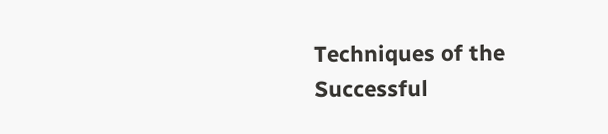Techniques of the Successful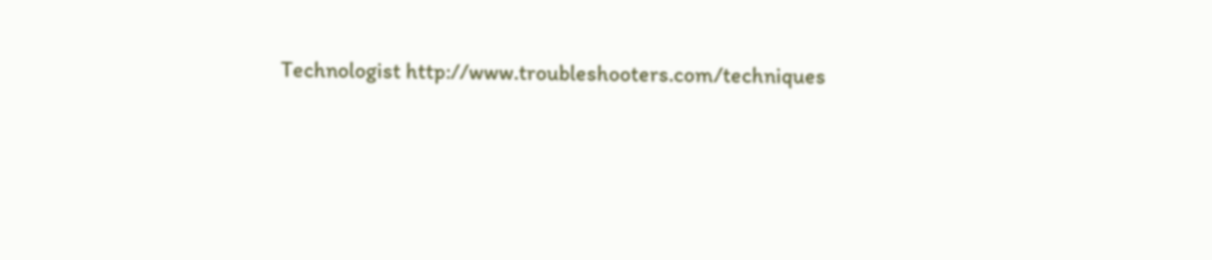Technologist http://www.troubleshooters.com/techniques